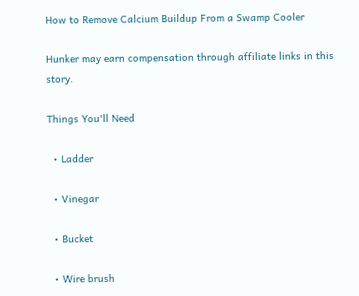How to Remove Calcium Buildup From a Swamp Cooler

Hunker may earn compensation through affiliate links in this story.

Things You'll Need

  • Ladder

  • Vinegar

  • Bucket

  • Wire brush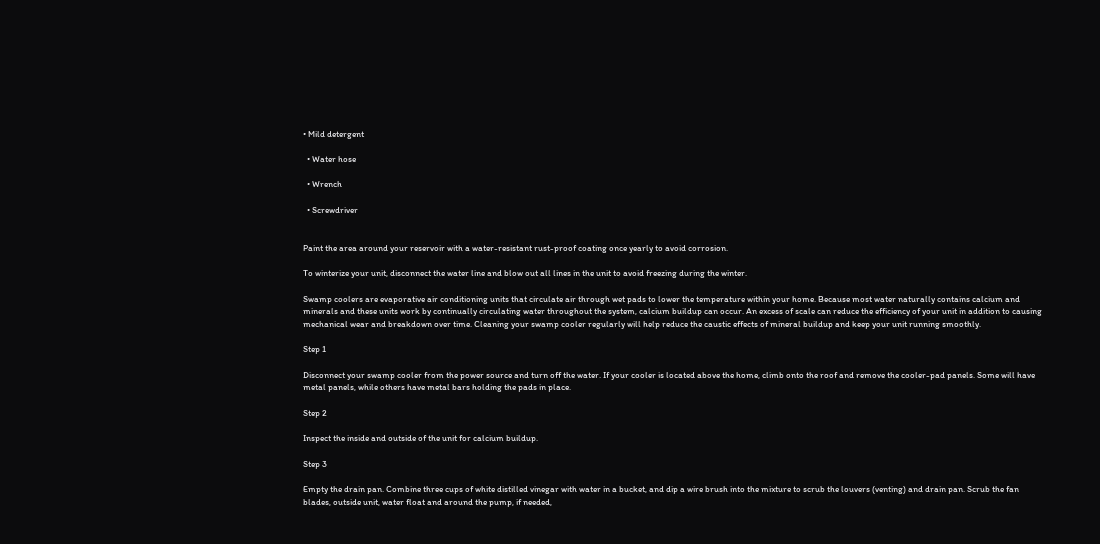• Mild detergent

  • Water hose

  • Wrench

  • Screwdriver


Paint the area around your reservoir with a water-resistant rust-proof coating once yearly to avoid corrosion.

To winterize your unit, disconnect the water line and blow out all lines in the unit to avoid freezing during the winter.

Swamp coolers are evaporative air conditioning units that circulate air through wet pads to lower the temperature within your home. Because most water naturally contains calcium and minerals and these units work by continually circulating water throughout the system, calcium buildup can occur. An excess of scale can reduce the efficiency of your unit in addition to causing mechanical wear and breakdown over time. Cleaning your swamp cooler regularly will help reduce the caustic effects of mineral buildup and keep your unit running smoothly.

Step 1

Disconnect your swamp cooler from the power source and turn off the water. If your cooler is located above the home, climb onto the roof and remove the cooler-pad panels. Some will have metal panels, while others have metal bars holding the pads in place.

Step 2

Inspect the inside and outside of the unit for calcium buildup.

Step 3

Empty the drain pan. Combine three cups of white distilled vinegar with water in a bucket, and dip a wire brush into the mixture to scrub the louvers (venting) and drain pan. Scrub the fan blades, outside unit, water float and around the pump, if needed,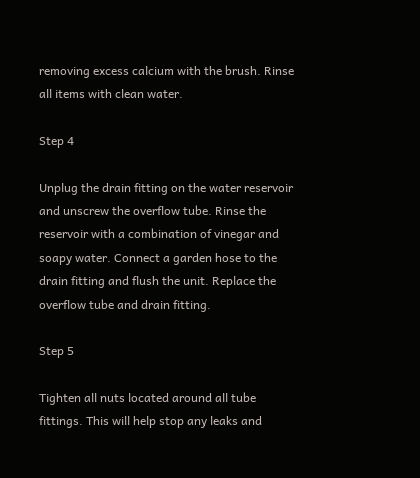removing excess calcium with the brush. Rinse all items with clean water.

Step 4

Unplug the drain fitting on the water reservoir and unscrew the overflow tube. Rinse the reservoir with a combination of vinegar and soapy water. Connect a garden hose to the drain fitting and flush the unit. Replace the overflow tube and drain fitting.

Step 5

Tighten all nuts located around all tube fittings. This will help stop any leaks and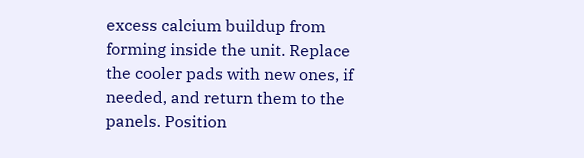excess calcium buildup from forming inside the unit. Replace the cooler pads with new ones, if needed, and return them to the panels. Position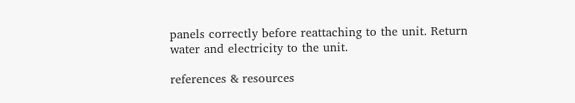panels correctly before reattaching to the unit. Return water and electricity to the unit.

references & resources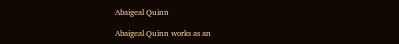Abaigeal Quinn

Abaigeal Quinn works as an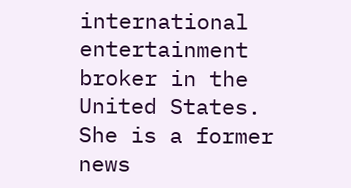international entertainment broker in the United States. She is a former news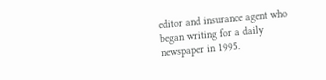editor and insurance agent who began writing for a daily newspaper in 1995.